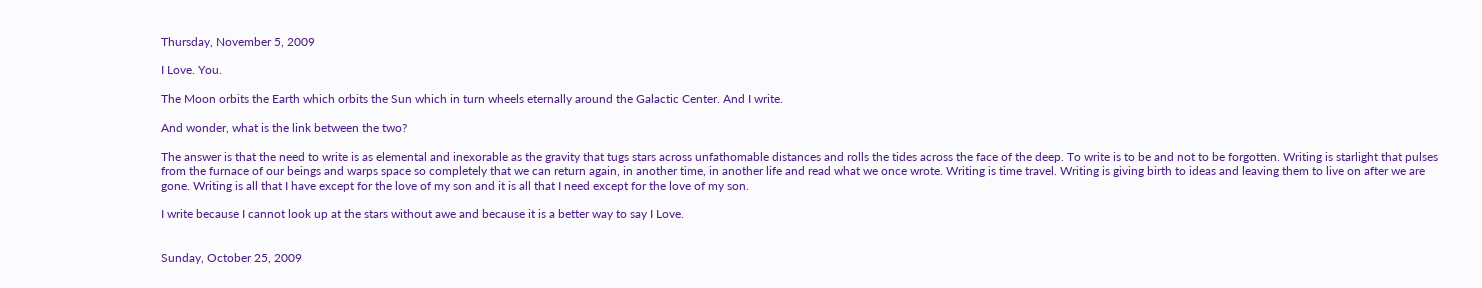Thursday, November 5, 2009

I Love. You.

The Moon orbits the Earth which orbits the Sun which in turn wheels eternally around the Galactic Center. And I write.

And wonder, what is the link between the two?

The answer is that the need to write is as elemental and inexorable as the gravity that tugs stars across unfathomable distances and rolls the tides across the face of the deep. To write is to be and not to be forgotten. Writing is starlight that pulses from the furnace of our beings and warps space so completely that we can return again, in another time, in another life and read what we once wrote. Writing is time travel. Writing is giving birth to ideas and leaving them to live on after we are gone. Writing is all that I have except for the love of my son and it is all that I need except for the love of my son.

I write because I cannot look up at the stars without awe and because it is a better way to say I Love.


Sunday, October 25, 2009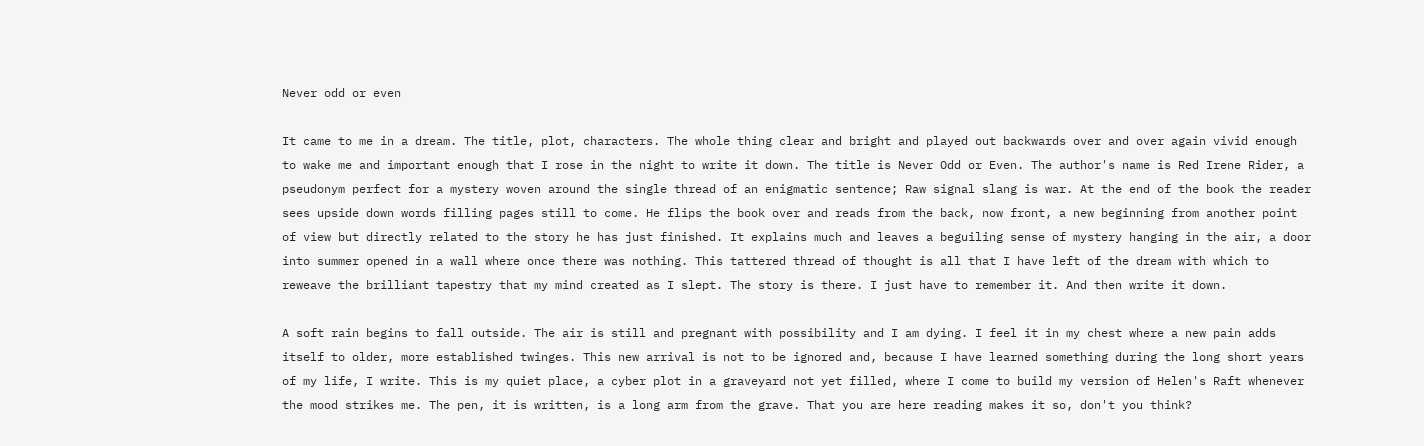Never odd or even

It came to me in a dream. The title, plot, characters. The whole thing clear and bright and played out backwards over and over again vivid enough to wake me and important enough that I rose in the night to write it down. The title is Never Odd or Even. The author's name is Red Irene Rider, a pseudonym perfect for a mystery woven around the single thread of an enigmatic sentence; Raw signal slang is war. At the end of the book the reader sees upside down words filling pages still to come. He flips the book over and reads from the back, now front, a new beginning from another point of view but directly related to the story he has just finished. It explains much and leaves a beguiling sense of mystery hanging in the air, a door into summer opened in a wall where once there was nothing. This tattered thread of thought is all that I have left of the dream with which to reweave the brilliant tapestry that my mind created as I slept. The story is there. I just have to remember it. And then write it down.

A soft rain begins to fall outside. The air is still and pregnant with possibility and I am dying. I feel it in my chest where a new pain adds itself to older, more established twinges. This new arrival is not to be ignored and, because I have learned something during the long short years of my life, I write. This is my quiet place, a cyber plot in a graveyard not yet filled, where I come to build my version of Helen's Raft whenever the mood strikes me. The pen, it is written, is a long arm from the grave. That you are here reading makes it so, don't you think?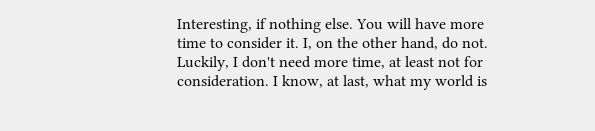Interesting, if nothing else. You will have more time to consider it. I, on the other hand, do not. Luckily, I don't need more time, at least not for consideration. I know, at last, what my world is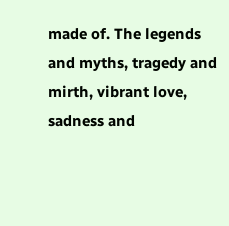made of. The legends and myths, tragedy and mirth, vibrant love, sadness and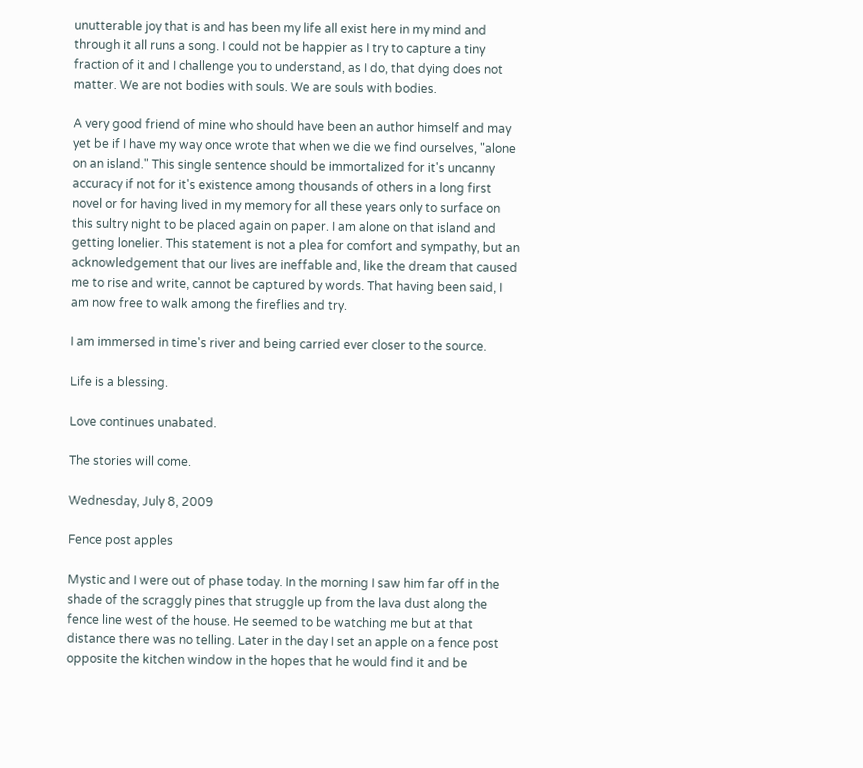unutterable joy that is and has been my life all exist here in my mind and through it all runs a song. I could not be happier as I try to capture a tiny fraction of it and I challenge you to understand, as I do, that dying does not matter. We are not bodies with souls. We are souls with bodies.

A very good friend of mine who should have been an author himself and may yet be if I have my way once wrote that when we die we find ourselves, "alone on an island." This single sentence should be immortalized for it's uncanny accuracy if not for it's existence among thousands of others in a long first novel or for having lived in my memory for all these years only to surface on this sultry night to be placed again on paper. I am alone on that island and getting lonelier. This statement is not a plea for comfort and sympathy, but an acknowledgement that our lives are ineffable and, like the dream that caused me to rise and write, cannot be captured by words. That having been said, I am now free to walk among the fireflies and try.

I am immersed in time's river and being carried ever closer to the source.

Life is a blessing.

Love continues unabated.

The stories will come.

Wednesday, July 8, 2009

Fence post apples

Mystic and I were out of phase today. In the morning I saw him far off in the shade of the scraggly pines that struggle up from the lava dust along the fence line west of the house. He seemed to be watching me but at that distance there was no telling. Later in the day I set an apple on a fence post opposite the kitchen window in the hopes that he would find it and be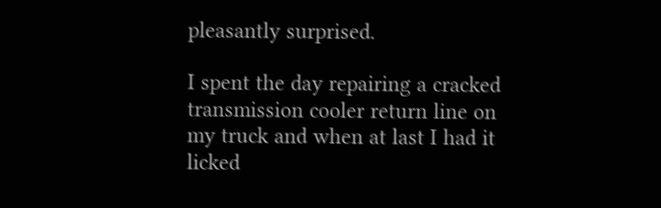pleasantly surprised.

I spent the day repairing a cracked transmission cooler return line on my truck and when at last I had it licked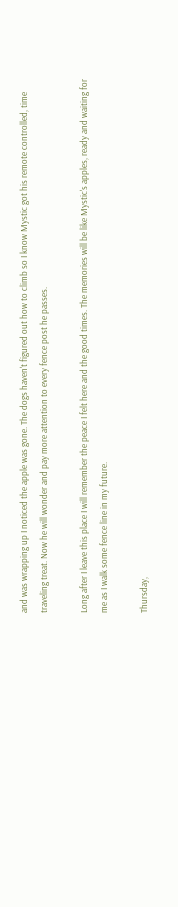and was wrapping up I noticed the apple was gone. The dogs haven't figured out how to climb so I know Mystic got his remote controlled, time traveling treat. Now he will wonder and pay more attention to every fence post he passes.

Long after I leave this place I will remember the peace I felt here and the good times. The memories will be like Mystic's apples, ready and waiting for me as I walk some fence line in my future.

Thursday,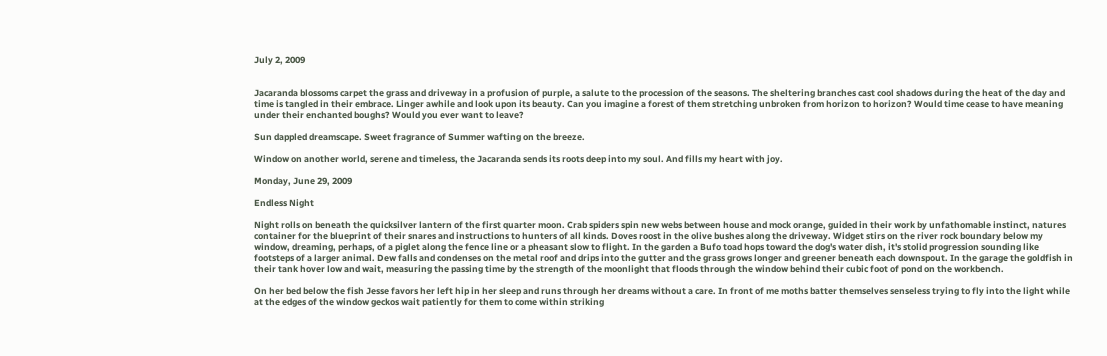July 2, 2009


Jacaranda blossoms carpet the grass and driveway in a profusion of purple, a salute to the procession of the seasons. The sheltering branches cast cool shadows during the heat of the day and time is tangled in their embrace. Linger awhile and look upon its beauty. Can you imagine a forest of them stretching unbroken from horizon to horizon? Would time cease to have meaning under their enchanted boughs? Would you ever want to leave?

Sun dappled dreamscape. Sweet fragrance of Summer wafting on the breeze.

Window on another world, serene and timeless, the Jacaranda sends its roots deep into my soul. And fills my heart with joy.

Monday, June 29, 2009

Endless Night

Night rolls on beneath the quicksilver lantern of the first quarter moon. Crab spiders spin new webs between house and mock orange, guided in their work by unfathomable instinct, natures container for the blueprint of their snares and instructions to hunters of all kinds. Doves roost in the olive bushes along the driveway. Widget stirs on the river rock boundary below my window, dreaming, perhaps, of a piglet along the fence line or a pheasant slow to flight. In the garden a Bufo toad hops toward the dog's water dish, it's stolid progression sounding like footsteps of a larger animal. Dew falls and condenses on the metal roof and drips into the gutter and the grass grows longer and greener beneath each downspout. In the garage the goldfish in their tank hover low and wait, measuring the passing time by the strength of the moonlight that floods through the window behind their cubic foot of pond on the workbench.

On her bed below the fish Jesse favors her left hip in her sleep and runs through her dreams without a care. In front of me moths batter themselves senseless trying to fly into the light while at the edges of the window geckos wait patiently for them to come within striking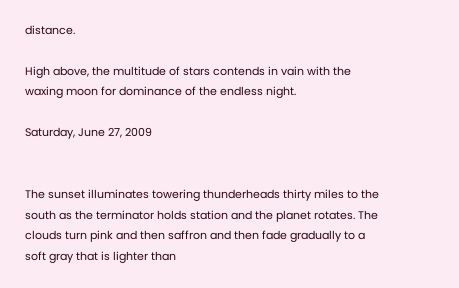distance.

High above, the multitude of stars contends in vain with the waxing moon for dominance of the endless night.

Saturday, June 27, 2009


The sunset illuminates towering thunderheads thirty miles to the south as the terminator holds station and the planet rotates. The clouds turn pink and then saffron and then fade gradually to a soft gray that is lighter than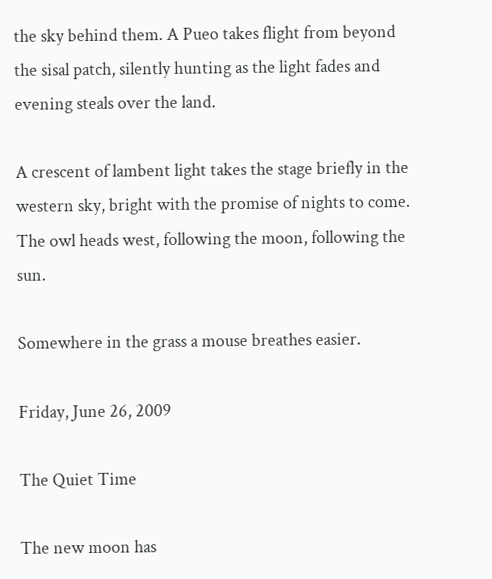the sky behind them. A Pueo takes flight from beyond the sisal patch, silently hunting as the light fades and evening steals over the land.

A crescent of lambent light takes the stage briefly in the western sky, bright with the promise of nights to come. The owl heads west, following the moon, following the sun.

Somewhere in the grass a mouse breathes easier.

Friday, June 26, 2009

The Quiet Time

The new moon has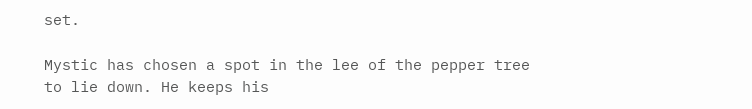set.

Mystic has chosen a spot in the lee of the pepper tree to lie down. He keeps his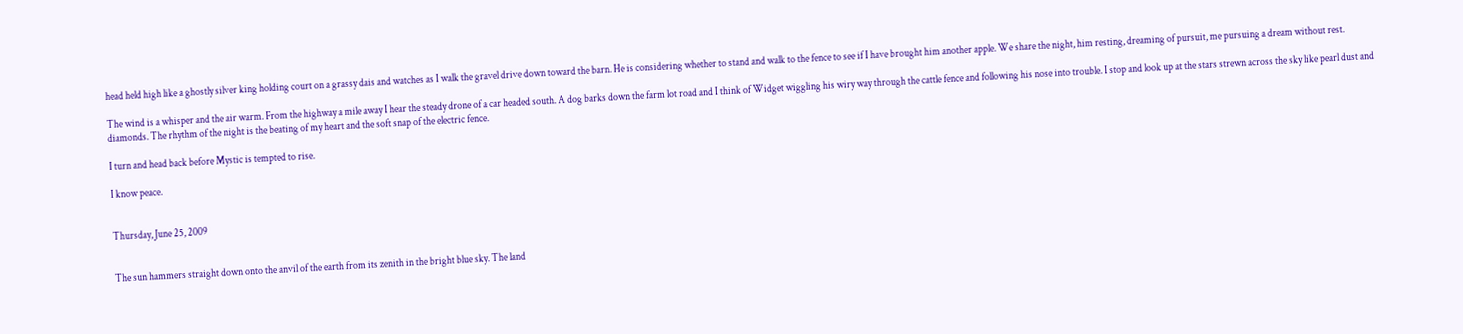head held high like a ghostly silver king holding court on a grassy dais and watches as I walk the gravel drive down toward the barn. He is considering whether to stand and walk to the fence to see if I have brought him another apple. We share the night, him resting, dreaming of pursuit, me pursuing a dream without rest.

The wind is a whisper and the air warm. From the highway a mile away I hear the steady drone of a car headed south. A dog barks down the farm lot road and I think of Widget wiggling his wiry way through the cattle fence and following his nose into trouble. I stop and look up at the stars strewn across the sky like pearl dust and diamonds. The rhythm of the night is the beating of my heart and the soft snap of the electric fence.

I turn and head back before Mystic is tempted to rise.

I know peace.


Thursday, June 25, 2009


The sun hammers straight down onto the anvil of the earth from its zenith in the bright blue sky. The land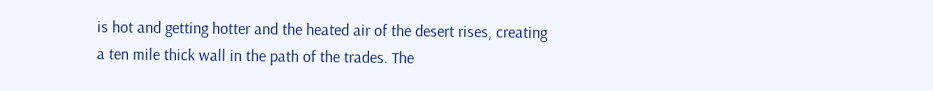is hot and getting hotter and the heated air of the desert rises, creating a ten mile thick wall in the path of the trades. The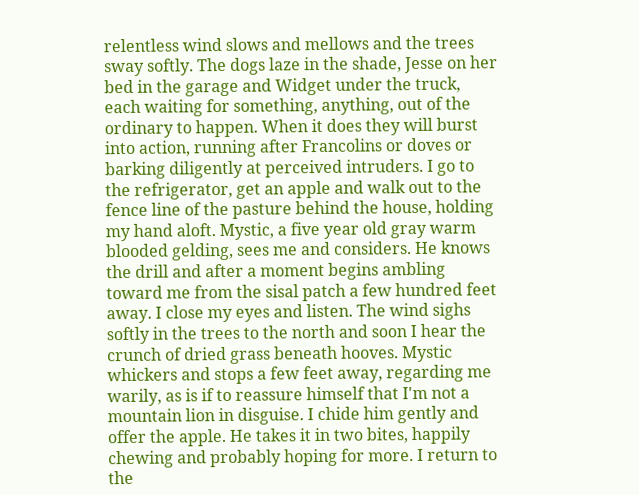relentless wind slows and mellows and the trees sway softly. The dogs laze in the shade, Jesse on her bed in the garage and Widget under the truck, each waiting for something, anything, out of the ordinary to happen. When it does they will burst into action, running after Francolins or doves or barking diligently at perceived intruders. I go to the refrigerator, get an apple and walk out to the fence line of the pasture behind the house, holding my hand aloft. Mystic, a five year old gray warm blooded gelding, sees me and considers. He knows the drill and after a moment begins ambling toward me from the sisal patch a few hundred feet away. I close my eyes and listen. The wind sighs softly in the trees to the north and soon I hear the crunch of dried grass beneath hooves. Mystic whickers and stops a few feet away, regarding me warily, as is if to reassure himself that I'm not a mountain lion in disguise. I chide him gently and offer the apple. He takes it in two bites, happily chewing and probably hoping for more. I return to the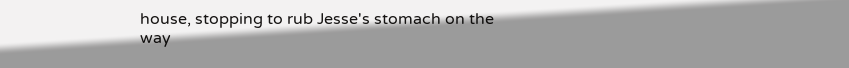house, stopping to rub Jesse's stomach on the way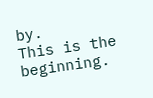by.
This is the beginning.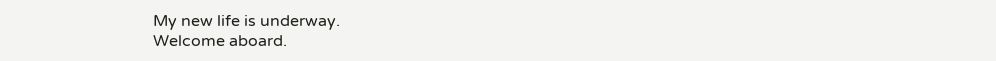My new life is underway.
Welcome aboard.